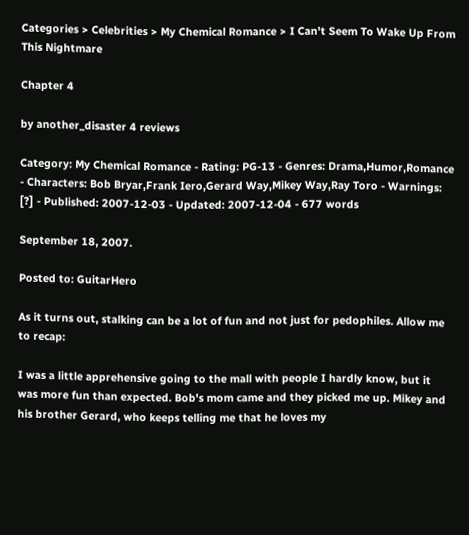Categories > Celebrities > My Chemical Romance > I Can't Seem To Wake Up From This Nightmare

Chapter 4

by another_disaster 4 reviews

Category: My Chemical Romance - Rating: PG-13 - Genres: Drama,Humor,Romance - Characters: Bob Bryar,Frank Iero,Gerard Way,Mikey Way,Ray Toro - Warnings: [?] - Published: 2007-12-03 - Updated: 2007-12-04 - 677 words

September 18, 2007.

Posted to: GuitarHero

As it turns out, stalking can be a lot of fun and not just for pedophiles. Allow me to recap:

I was a little apprehensive going to the mall with people I hardly know, but it was more fun than expected. Bob's mom came and they picked me up. Mikey and his brother Gerard, who keeps telling me that he loves my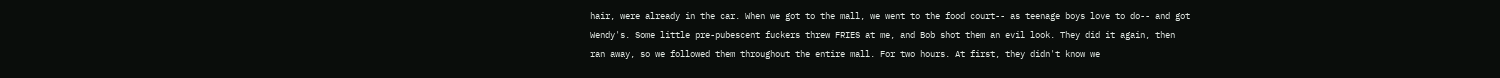hair, were already in the car. When we got to the mall, we went to the food court-- as teenage boys love to do-- and got Wendy's. Some little pre-pubescent fuckers threw FRIES at me, and Bob shot them an evil look. They did it again, then ran away, so we followed them throughout the entire mall. For two hours. At first, they didn't know we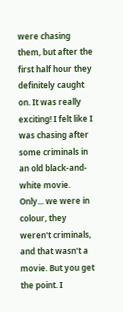were chasing them, but after the first half hour they definitely caught on. It was really exciting! I felt like I was chasing after some criminals in an old black-and-white movie. Only... we were in colour, they weren't criminals, and that wasn't a movie. But you get the point. I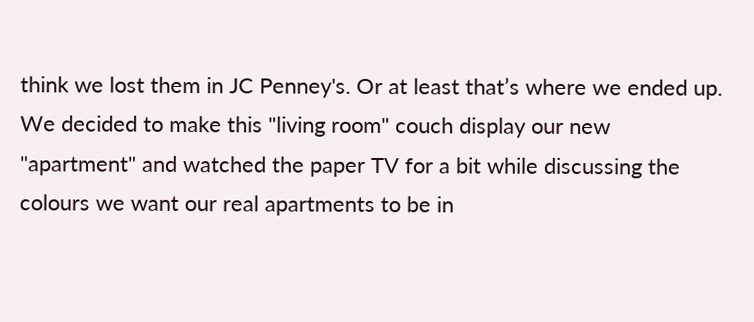think we lost them in JC Penney's. Or at least that’s where we ended up. We decided to make this "living room" couch display our new "apartment" and watched the paper TV for a bit while discussing the colours we want our real apartments to be in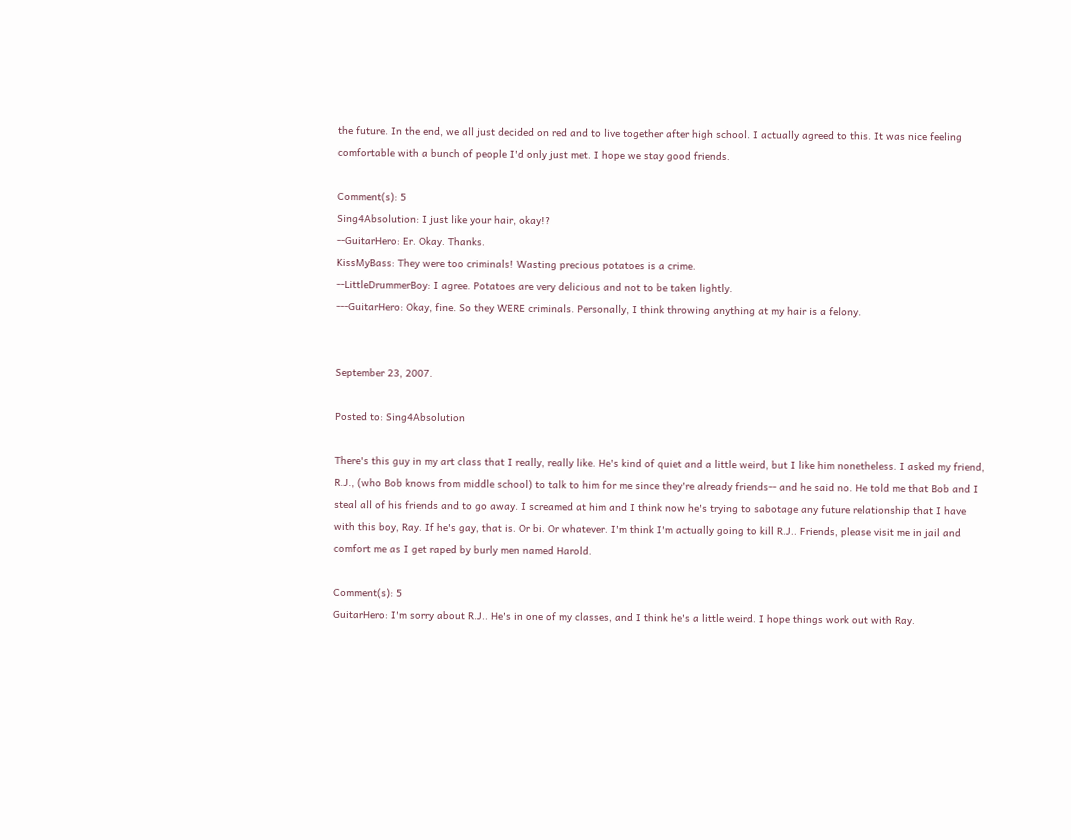the future. In the end, we all just decided on red and to live together after high school. I actually agreed to this. It was nice feeling comfortable with a bunch of people I'd only just met. I hope we stay good friends.

Comment(s): 5
Sing4Absolution: I just like your hair, okay!?
--GuitarHero: Er. Okay. Thanks.
KissMyBass: They were too criminals! Wasting precious potatoes is a crime.
--LittleDrummerBoy: I agree. Potatoes are very delicious and not to be taken lightly.
---GuitarHero: Okay, fine. So they WERE criminals. Personally, I think throwing anything at my hair is a felony.


September 23, 2007.

Posted to: Sing4Absolution

There's this guy in my art class that I really, really like. He's kind of quiet and a little weird, but I like him nonetheless. I asked my friend, R.J., (who Bob knows from middle school) to talk to him for me since they're already friends-- and he said no. He told me that Bob and I steal all of his friends and to go away. I screamed at him and I think now he's trying to sabotage any future relationship that I have with this boy, Ray. If he's gay, that is. Or bi. Or whatever. I'm think I'm actually going to kill R.J.. Friends, please visit me in jail and comfort me as I get raped by burly men named Harold.

Comment(s): 5
GuitarHero: I'm sorry about R.J.. He's in one of my classes, and I think he's a little weird. I hope things work out with Ray.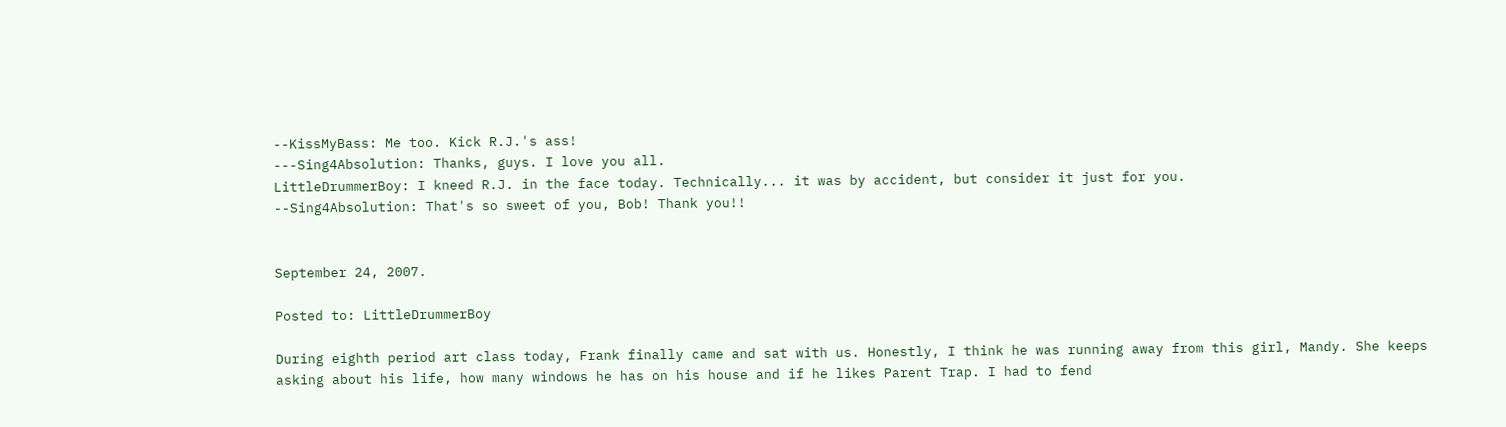--KissMyBass: Me too. Kick R.J.'s ass!
---Sing4Absolution: Thanks, guys. I love you all.
LittleDrummerBoy: I kneed R.J. in the face today. Technically... it was by accident, but consider it just for you.
--Sing4Absolution: That's so sweet of you, Bob! Thank you!!


September 24, 2007.

Posted to: LittleDrummerBoy

During eighth period art class today, Frank finally came and sat with us. Honestly, I think he was running away from this girl, Mandy. She keeps asking about his life, how many windows he has on his house and if he likes Parent Trap. I had to fend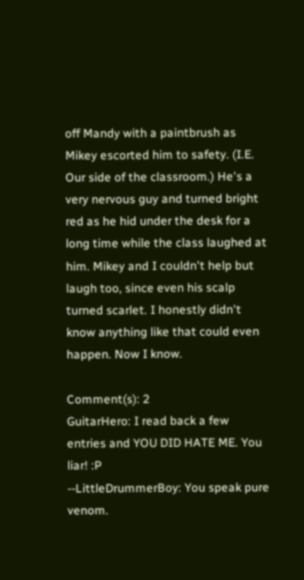off Mandy with a paintbrush as Mikey escorted him to safety. (I.E. Our side of the classroom.) He's a very nervous guy and turned bright red as he hid under the desk for a long time while the class laughed at him. Mikey and I couldn't help but laugh too, since even his scalp turned scarlet. I honestly didn't know anything like that could even happen. Now I know.

Comment(s): 2
GuitarHero: I read back a few entries and YOU DID HATE ME. You liar! :P
--LittleDrummerBoy: You speak pure venom.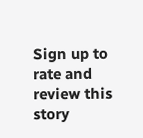Sign up to rate and review this story